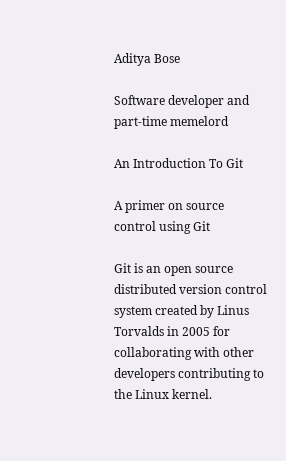Aditya Bose

Software developer and part-time memelord

An Introduction To Git

A primer on source control using Git

Git is an open source distributed version control system created by Linus Torvalds in 2005 for collaborating with other developers contributing to the Linux kernel.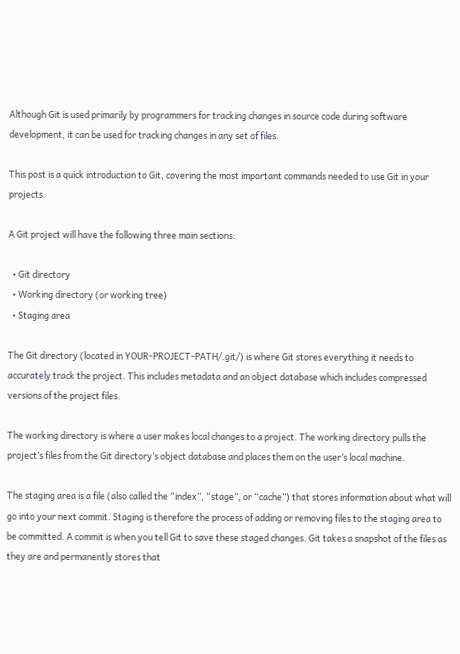Although Git is used primarily by programmers for tracking changes in source code during software development, it can be used for tracking changes in any set of files.

This post is a quick introduction to Git, covering the most important commands needed to use Git in your projects.

A Git project will have the following three main sections:

  • Git directory
  • Working directory (or working tree)
  • Staging area

The Git directory (located in YOUR-PROJECT-PATH/.git/) is where Git stores everything it needs to accurately track the project. This includes metadata and an object database which includes compressed versions of the project files.

The working directory is where a user makes local changes to a project. The working directory pulls the project’s files from the Git directory’s object database and places them on the user’s local machine.

The staging area is a file (also called the “index”, “stage”, or “cache”) that stores information about what will go into your next commit. Staging is therefore the process of adding or removing files to the staging area to be committed. A commit is when you tell Git to save these staged changes. Git takes a snapshot of the files as they are and permanently stores that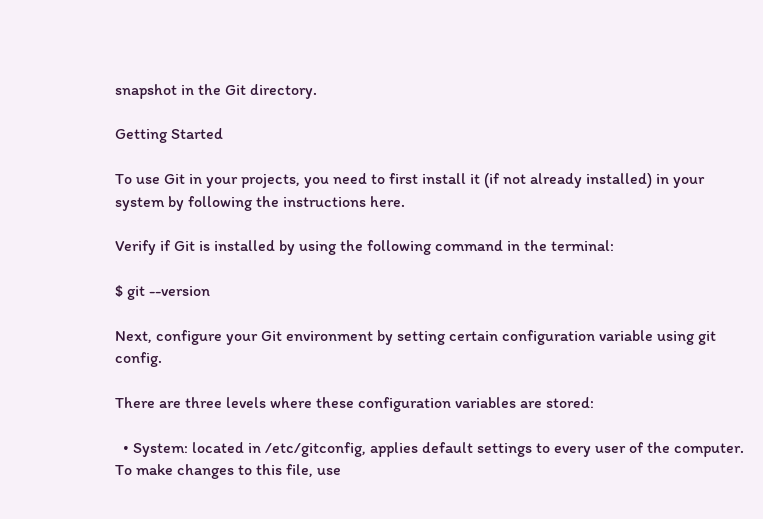snapshot in the Git directory.

Getting Started

To use Git in your projects, you need to first install it (if not already installed) in your system by following the instructions here.

Verify if Git is installed by using the following command in the terminal:

$ git --version

Next, configure your Git environment by setting certain configuration variable using git config.

There are three levels where these configuration variables are stored:

  • System: located in /etc/gitconfig, applies default settings to every user of the computer. To make changes to this file, use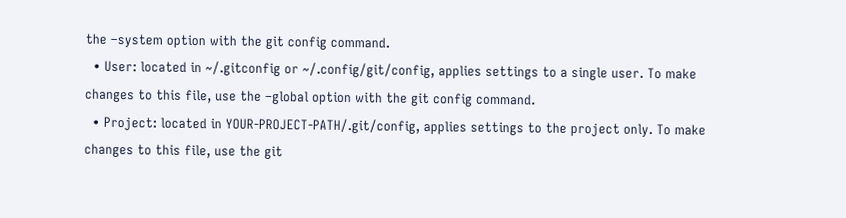the –system option with the git config command.
  • User: located in ~/.gitconfig or ~/.config/git/config, applies settings to a single user. To make changes to this file, use the –global option with the git config command.
  • Project: located in YOUR-PROJECT-PATH/.git/config, applies settings to the project only. To make changes to this file, use the git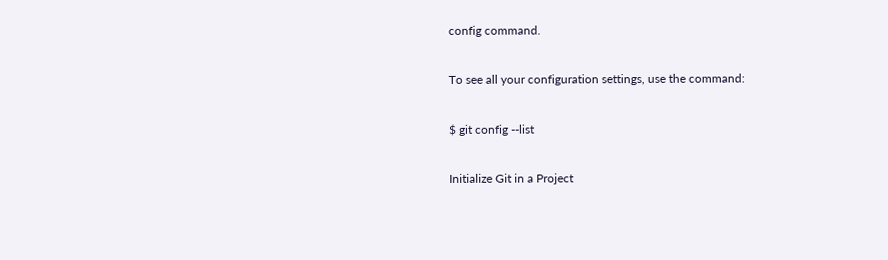config command.

To see all your configuration settings, use the command:

$ git config --list

Initialize Git in a Project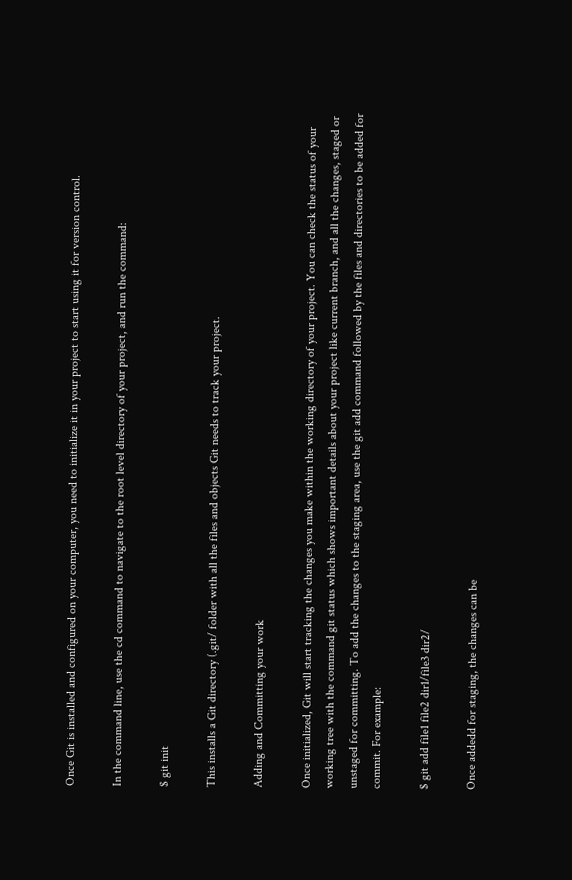Once Git is installed and configured on your computer, you need to initialize it in your project to start using it for version control.

In the command line, use the cd command to navigate to the root level directory of your project, and run the command:

$ git init

This installs a Git directory (.git/ folder with all the files and objects Git needs to track your project.

Adding and Committing your work

Once initialized, Git will start tracking the changes you make within the working directory of your project. You can check the status of your working tree with the command git status which shows important details about your project like current branch, and all the changes, staged or unstaged for committing. To add the changes to the staging area, use the git add command followed by the files and directories to be added for commit. For example:

$ git add file1 file2 dir1/file3 dir2/

Once addedd for staging, the changes can be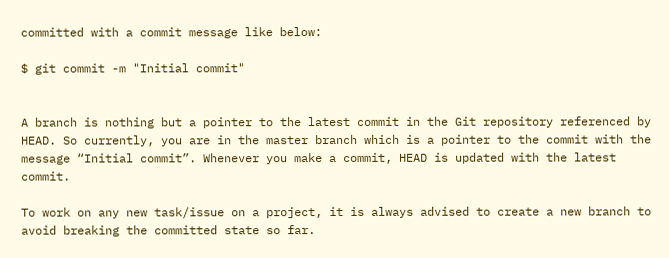committed with a commit message like below:

$ git commit -m "Initial commit"


A branch is nothing but a pointer to the latest commit in the Git repository referenced by HEAD. So currently, you are in the master branch which is a pointer to the commit with the message “Initial commit”. Whenever you make a commit, HEAD is updated with the latest commit.

To work on any new task/issue on a project, it is always advised to create a new branch to avoid breaking the committed state so far.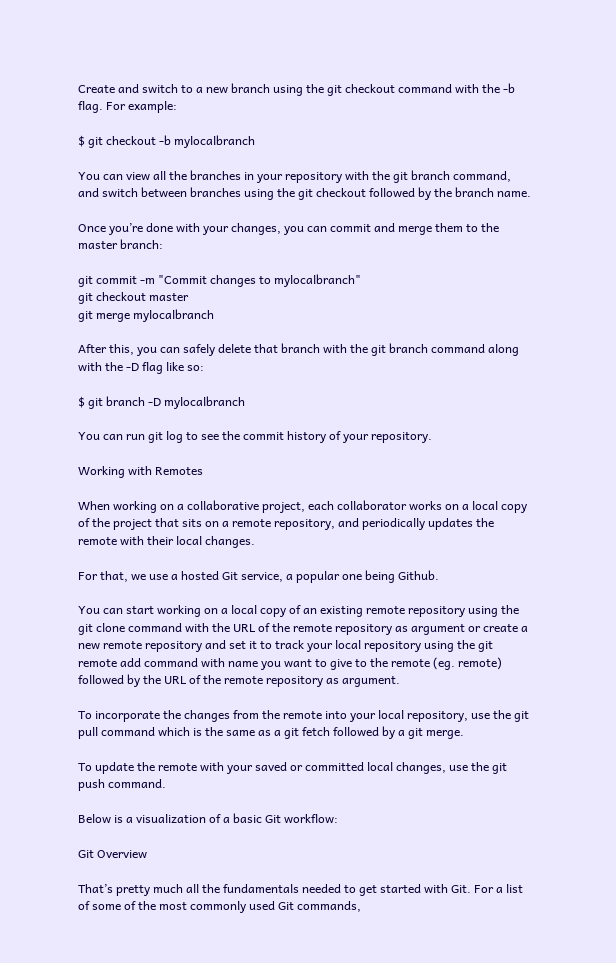Create and switch to a new branch using the git checkout command with the -b flag. For example:

$ git checkout -b mylocalbranch

You can view all the branches in your repository with the git branch command, and switch between branches using the git checkout followed by the branch name.

Once you’re done with your changes, you can commit and merge them to the master branch:

git commit -m "Commit changes to mylocalbranch"
git checkout master
git merge mylocalbranch

After this, you can safely delete that branch with the git branch command along with the -D flag like so:

$ git branch -D mylocalbranch

You can run git log to see the commit history of your repository.

Working with Remotes

When working on a collaborative project, each collaborator works on a local copy of the project that sits on a remote repository, and periodically updates the remote with their local changes.

For that, we use a hosted Git service, a popular one being Github.

You can start working on a local copy of an existing remote repository using the git clone command with the URL of the remote repository as argument or create a new remote repository and set it to track your local repository using the git remote add command with name you want to give to the remote (eg. remote) followed by the URL of the remote repository as argument.

To incorporate the changes from the remote into your local repository, use the git pull command which is the same as a git fetch followed by a git merge.

To update the remote with your saved or committed local changes, use the git push command.

Below is a visualization of a basic Git workflow:

Git Overview

That’s pretty much all the fundamentals needed to get started with Git. For a list of some of the most commonly used Git commands,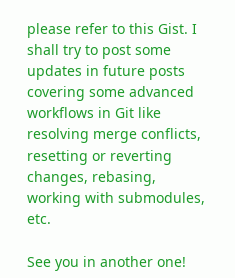please refer to this Gist. I shall try to post some updates in future posts covering some advanced workflows in Git like resolving merge conflicts, resetting or reverting changes, rebasing, working with submodules, etc.

See you in another one!